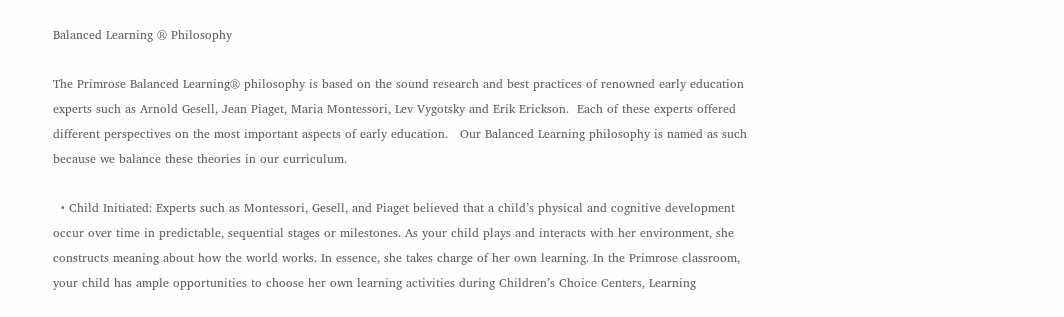Balanced Learning ® Philosophy

The Primrose Balanced Learning® philosophy is based on the sound research and best practices of renowned early education experts such as Arnold Gesell, Jean Piaget, Maria Montessori, Lev Vygotsky and Erik Erickson.  Each of these experts offered different perspectives on the most important aspects of early education.   Our Balanced Learning philosophy is named as such because we balance these theories in our curriculum.

  • Child Initiated: Experts such as Montessori, Gesell, and Piaget believed that a child’s physical and cognitive development occur over time in predictable, sequential stages or milestones. As your child plays and interacts with her environment, she constructs meaning about how the world works. In essence, she takes charge of her own learning. In the Primrose classroom, your child has ample opportunities to choose her own learning activities during Children’s Choice Centers, Learning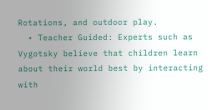Rotations, and outdoor play.
  • Teacher Guided: Experts such as Vygotsky believe that children learn about their world best by interacting with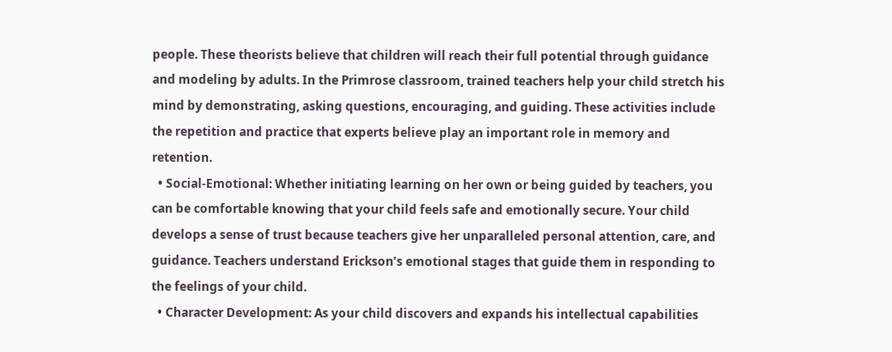people. These theorists believe that children will reach their full potential through guidance and modeling by adults. In the Primrose classroom, trained teachers help your child stretch his mind by demonstrating, asking questions, encouraging, and guiding. These activities include the repetition and practice that experts believe play an important role in memory and retention.
  • Social-Emotional: Whether initiating learning on her own or being guided by teachers, you can be comfortable knowing that your child feels safe and emotionally secure. Your child develops a sense of trust because teachers give her unparalleled personal attention, care, and guidance. Teachers understand Erickson’s emotional stages that guide them in responding to the feelings of your child.
  • Character Development: As your child discovers and expands his intellectual capabilities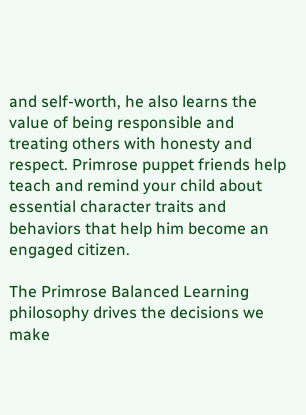and self-worth, he also learns the value of being responsible and treating others with honesty and respect. Primrose puppet friends help teach and remind your child about essential character traits and behaviors that help him become an engaged citizen.

The Primrose Balanced Learning philosophy drives the decisions we make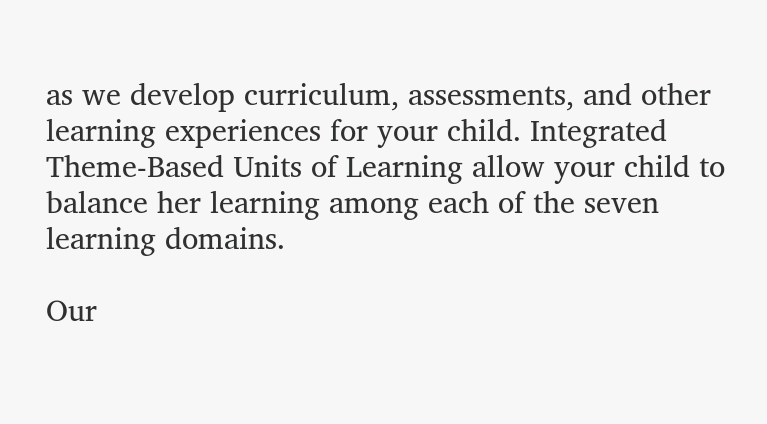as we develop curriculum, assessments, and other learning experiences for your child. Integrated Theme-Based Units of Learning allow your child to balance her learning among each of the seven learning domains.

Our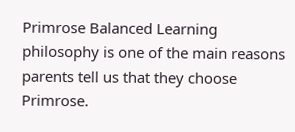Primrose Balanced Learning philosophy is one of the main reasons parents tell us that they choose Primrose.